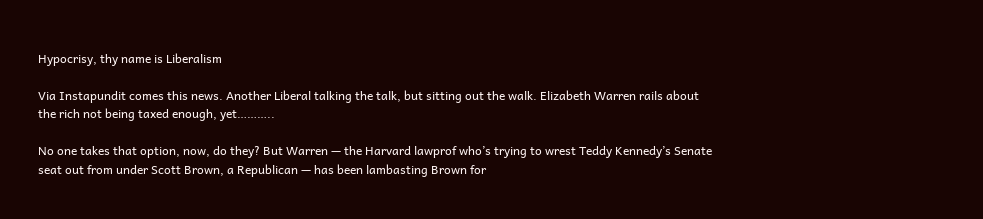Hypocrisy, thy name is Liberalism

Via Instapundit comes this news. Another Liberal talking the talk, but sitting out the walk. Elizabeth Warren rails about the rich not being taxed enough, yet………..

No one takes that option, now, do they? But Warren — the Harvard lawprof who’s trying to wrest Teddy Kennedy’s Senate seat out from under Scott Brown, a Republican — has been lambasting Brown for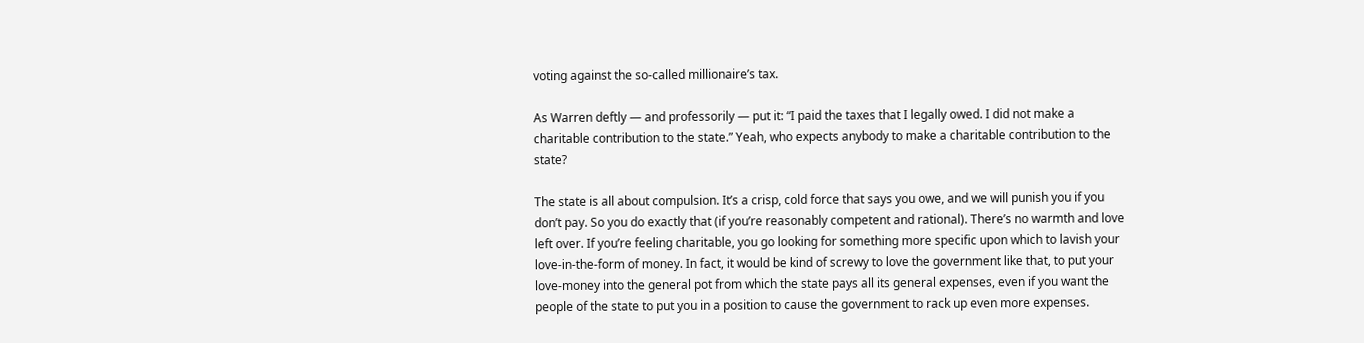voting against the so-called millionaire’s tax.

As Warren deftly — and professorily — put it: “I paid the taxes that I legally owed. I did not make a charitable contribution to the state.” Yeah, who expects anybody to make a charitable contribution to the state?

The state is all about compulsion. It’s a crisp, cold force that says you owe, and we will punish you if you don’t pay. So you do exactly that (if you’re reasonably competent and rational). There’s no warmth and love left over. If you’re feeling charitable, you go looking for something more specific upon which to lavish your love-in-the-form of money. In fact, it would be kind of screwy to love the government like that, to put your love-money into the general pot from which the state pays all its general expenses, even if you want the people of the state to put you in a position to cause the government to rack up even more expenses.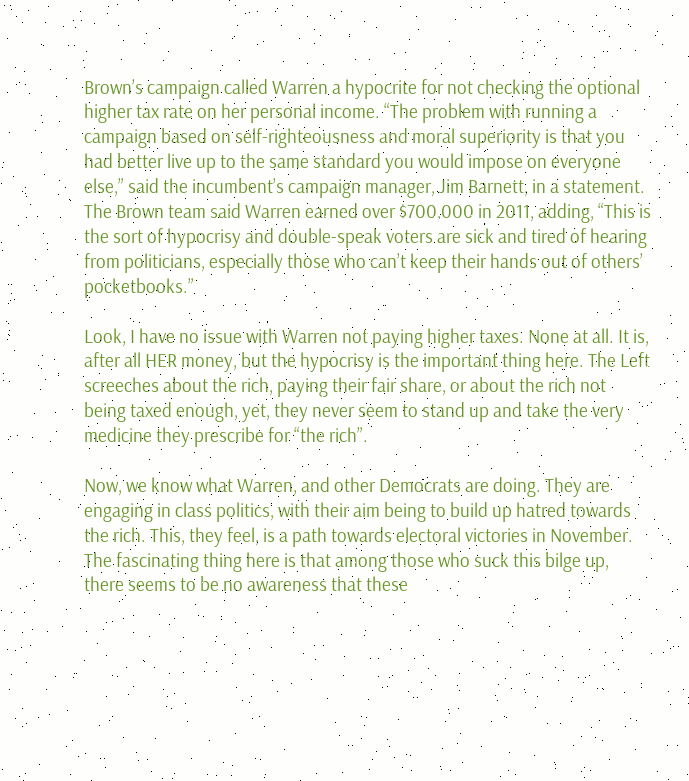Brown’s campaign called Warren a hypocrite for not checking the optional higher tax rate on her personal income. “The problem with running a campaign based on self-righteousness and moral superiority is that you had better live up to the same standard you would impose on everyone else,” said the incumbent’s campaign manager, Jim Barnett, in a statement. The Brown team said Warren earned over $700,000 in 2011, adding, “This is the sort of hypocrisy and double-speak voters are sick and tired of hearing from politicians, especially those who can’t keep their hands out of others’ pocketbooks.”

Look, I have no issue with Warren not paying higher taxes. None at all. It is, after all HER money, but the hypocrisy is the important thing here. The Left screeches about the rich, paying their fair share, or about the rich not being taxed enough, yet, they never seem to stand up and take the very medicine they prescribe for “the rich”.

Now, we know what Warren, and other Democrats are doing. They are engaging in class politics, with their aim being to build up hatred towards the rich. This, they feel, is a path towards electoral victories in November. The fascinating thing here is that among those who suck this bilge up, there seems to be no awareness that these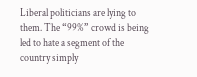Liberal politicians are lying to them. The “99%” crowd is being led to hate a segment of the country simply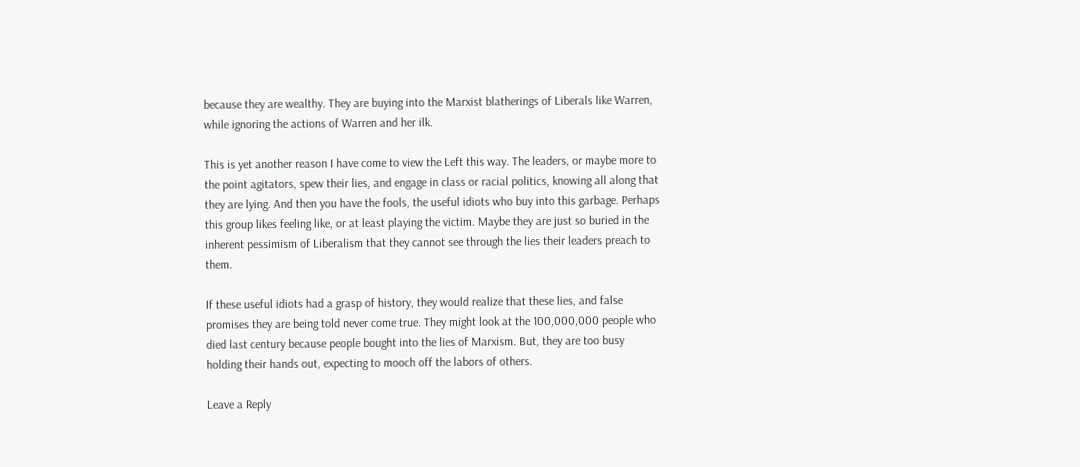because they are wealthy. They are buying into the Marxist blatherings of Liberals like Warren, while ignoring the actions of Warren and her ilk.

This is yet another reason I have come to view the Left this way. The leaders, or maybe more to the point agitators, spew their lies, and engage in class or racial politics, knowing all along that they are lying. And then you have the fools, the useful idiots who buy into this garbage. Perhaps this group likes feeling like, or at least playing the victim. Maybe they are just so buried in the inherent pessimism of Liberalism that they cannot see through the lies their leaders preach to them.

If these useful idiots had a grasp of history, they would realize that these lies, and false promises they are being told never come true. They might look at the 100,000,000 people who died last century because people bought into the lies of Marxism. But, they are too busy holding their hands out, expecting to mooch off the labors of others.

Leave a Reply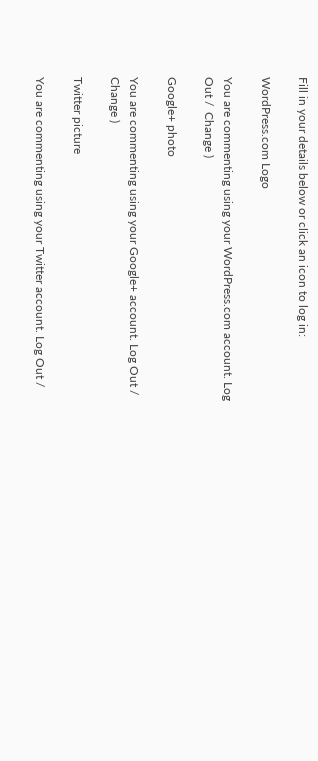Fill in your details below or click an icon to log in:

WordPress.com Logo

You are commenting using your WordPress.com account. Log Out /  Change )

Google+ photo

You are commenting using your Google+ account. Log Out /  Change )

Twitter picture

You are commenting using your Twitter account. Log Out /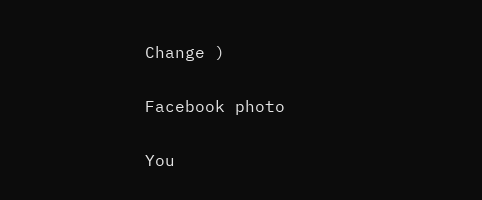Change )

Facebook photo

You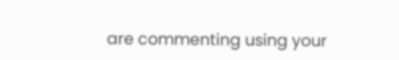are commenting using your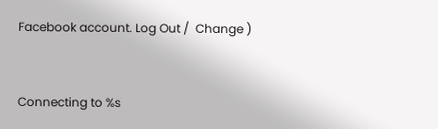Facebook account. Log Out /  Change )


Connecting to %s